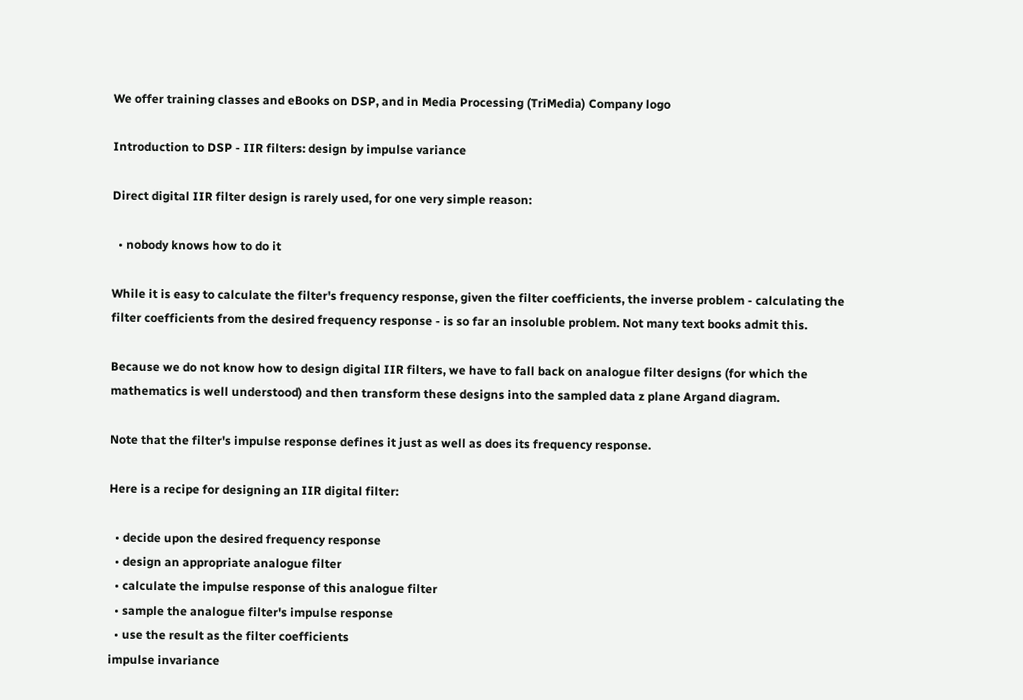We offer training classes and eBooks on DSP, and in Media Processing (TriMedia) Company logo

Introduction to DSP - IIR filters: design by impulse variance

Direct digital IIR filter design is rarely used, for one very simple reason:

  • nobody knows how to do it

While it is easy to calculate the filter's frequency response, given the filter coefficients, the inverse problem - calculating the filter coefficients from the desired frequency response - is so far an insoluble problem. Not many text books admit this.

Because we do not know how to design digital IIR filters, we have to fall back on analogue filter designs (for which the mathematics is well understood) and then transform these designs into the sampled data z plane Argand diagram.

Note that the filter's impulse response defines it just as well as does its frequency response.

Here is a recipe for designing an IIR digital filter:

  • decide upon the desired frequency response
  • design an appropriate analogue filter
  • calculate the impulse response of this analogue filter
  • sample the analogue filter's impulse response
  • use the result as the filter coefficients
impulse invariance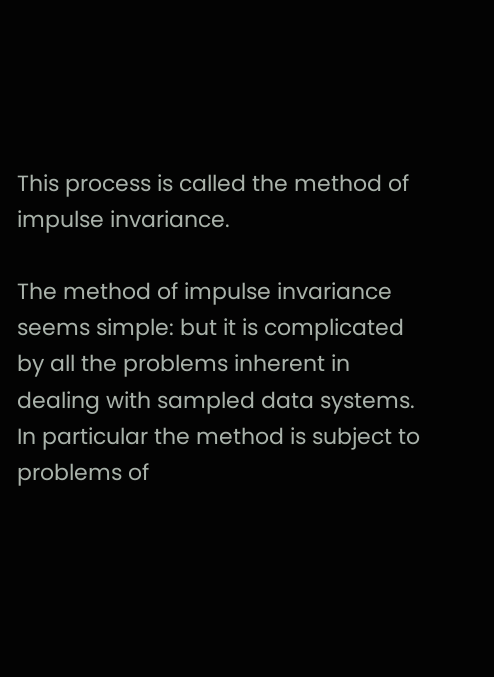This process is called the method of impulse invariance.

The method of impulse invariance seems simple: but it is complicated by all the problems inherent in dealing with sampled data systems. In particular the method is subject to problems of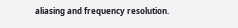aliasing and frequency resolution.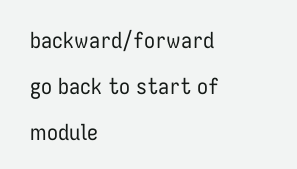backward/forward go back to start of module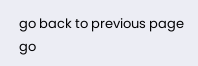go back to previous page go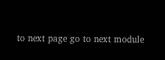to next page go to next module